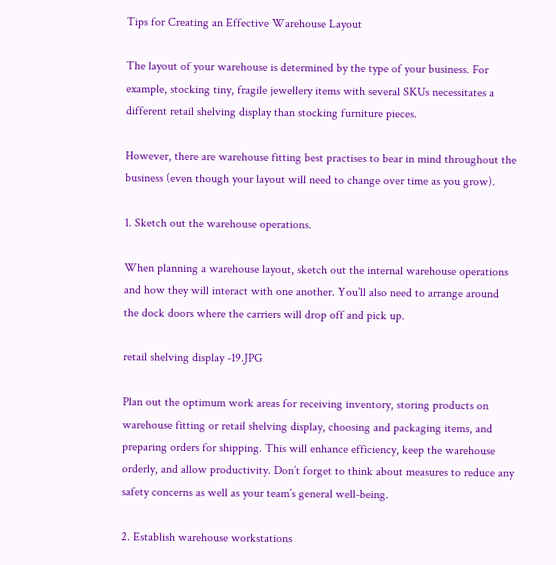Tips for Creating an Effective Warehouse Layout

The layout of your warehouse is determined by the type of your business. For example, stocking tiny, fragile jewellery items with several SKUs necessitates a different retail shelving display than stocking furniture pieces.

However, there are warehouse fitting best practises to bear in mind throughout the business (even though your layout will need to change over time as you grow).

1. Sketch out the warehouse operations.

When planning a warehouse layout, sketch out the internal warehouse operations and how they will interact with one another. You’ll also need to arrange around the dock doors where the carriers will drop off and pick up.

retail shelving display -19.JPG

Plan out the optimum work areas for receiving inventory, storing products on warehouse fitting or retail shelving display, choosing and packaging items, and preparing orders for shipping. This will enhance efficiency, keep the warehouse orderly, and allow productivity. Don’t forget to think about measures to reduce any safety concerns as well as your team’s general well-being.

2. Establish warehouse workstations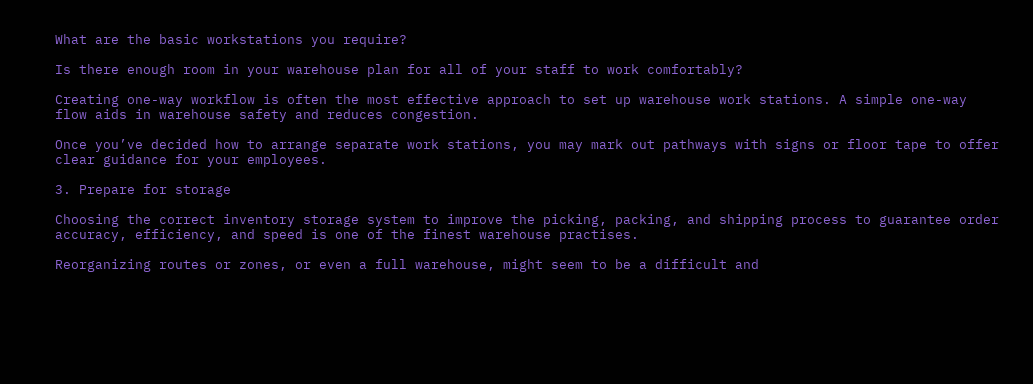What are the basic workstations you require?

Is there enough room in your warehouse plan for all of your staff to work comfortably?

Creating one-way workflow is often the most effective approach to set up warehouse work stations. A simple one-way flow aids in warehouse safety and reduces congestion.

Once you’ve decided how to arrange separate work stations, you may mark out pathways with signs or floor tape to offer clear guidance for your employees.

3. Prepare for storage

Choosing the correct inventory storage system to improve the picking, packing, and shipping process to guarantee order accuracy, efficiency, and speed is one of the finest warehouse practises.

Reorganizing routes or zones, or even a full warehouse, might seem to be a difficult and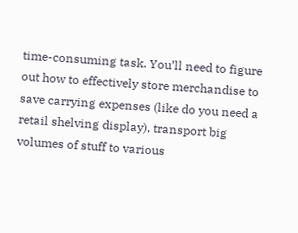time-consuming task. You’ll need to figure out how to effectively store merchandise to save carrying expenses (like do you need a retail shelving display), transport big volumes of stuff to various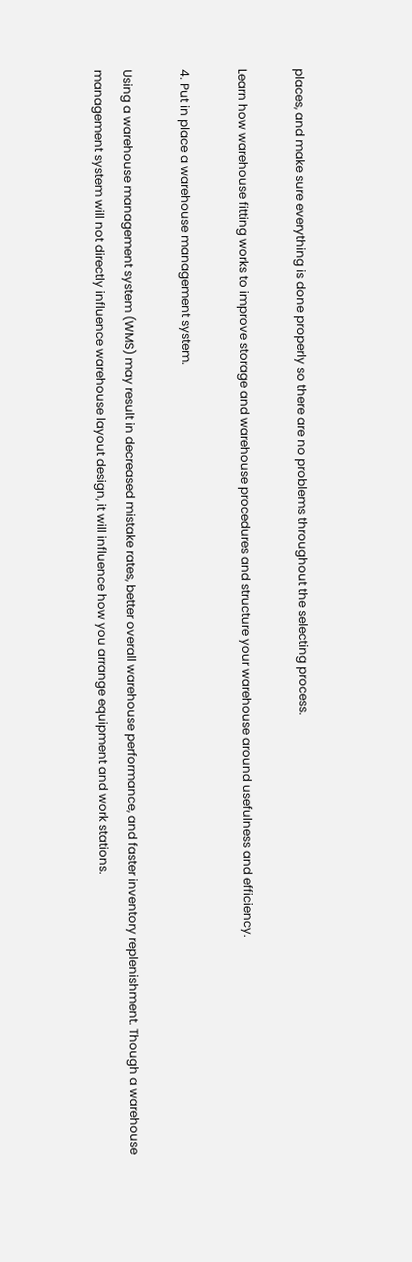places, and make sure everything is done properly so there are no problems throughout the selecting process.

Learn how warehouse fitting works to improve storage and warehouse procedures and structure your warehouse around usefulness and efficiency.

4. Put in place a warehouse management system.

Using a warehouse management system (WMS) may result in decreased mistake rates, better overall warehouse performance, and faster inventory replenishment. Though a warehouse management system will not directly influence warehouse layout design, it will influence how you arrange equipment and work stations.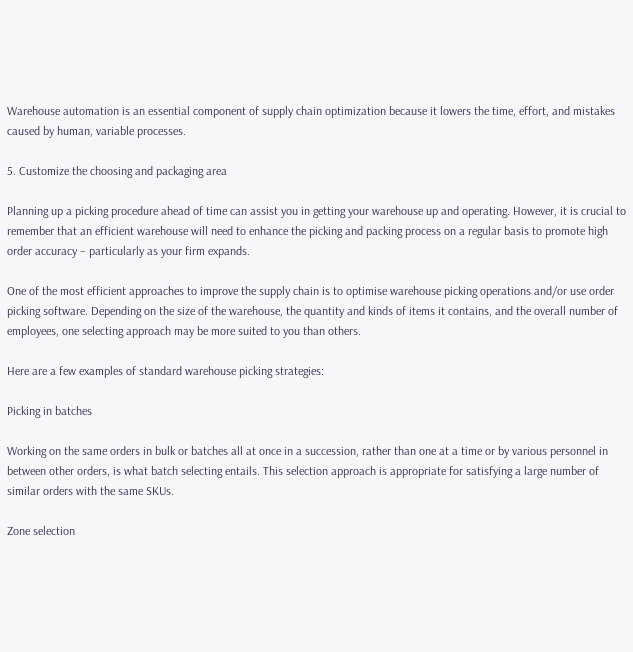Warehouse automation is an essential component of supply chain optimization because it lowers the time, effort, and mistakes caused by human, variable processes.

5. Customize the choosing and packaging area

Planning up a picking procedure ahead of time can assist you in getting your warehouse up and operating. However, it is crucial to remember that an efficient warehouse will need to enhance the picking and packing process on a regular basis to promote high order accuracy – particularly as your firm expands.

One of the most efficient approaches to improve the supply chain is to optimise warehouse picking operations and/or use order picking software. Depending on the size of the warehouse, the quantity and kinds of items it contains, and the overall number of employees, one selecting approach may be more suited to you than others.

Here are a few examples of standard warehouse picking strategies:

Picking in batches

Working on the same orders in bulk or batches all at once in a succession, rather than one at a time or by various personnel in between other orders, is what batch selecting entails. This selection approach is appropriate for satisfying a large number of similar orders with the same SKUs.

Zone selection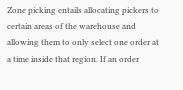Zone picking entails allocating pickers to certain areas of the warehouse and allowing them to only select one order at a time inside that region. If an order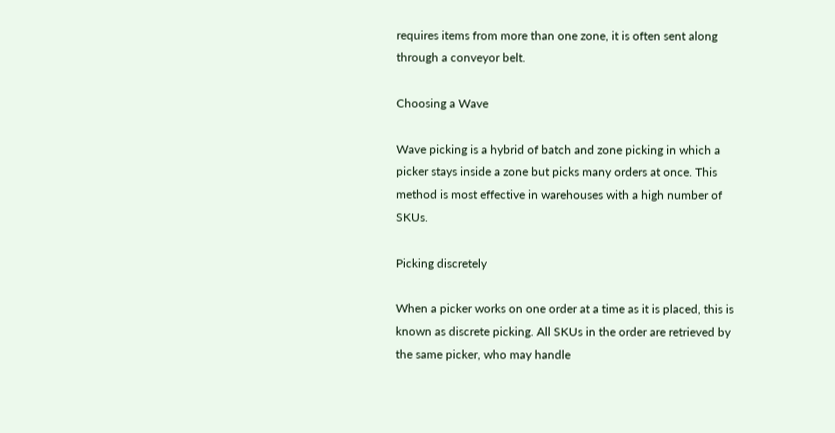requires items from more than one zone, it is often sent along through a conveyor belt.

Choosing a Wave

Wave picking is a hybrid of batch and zone picking in which a picker stays inside a zone but picks many orders at once. This method is most effective in warehouses with a high number of SKUs.

Picking discretely

When a picker works on one order at a time as it is placed, this is known as discrete picking. All SKUs in the order are retrieved by the same picker, who may handle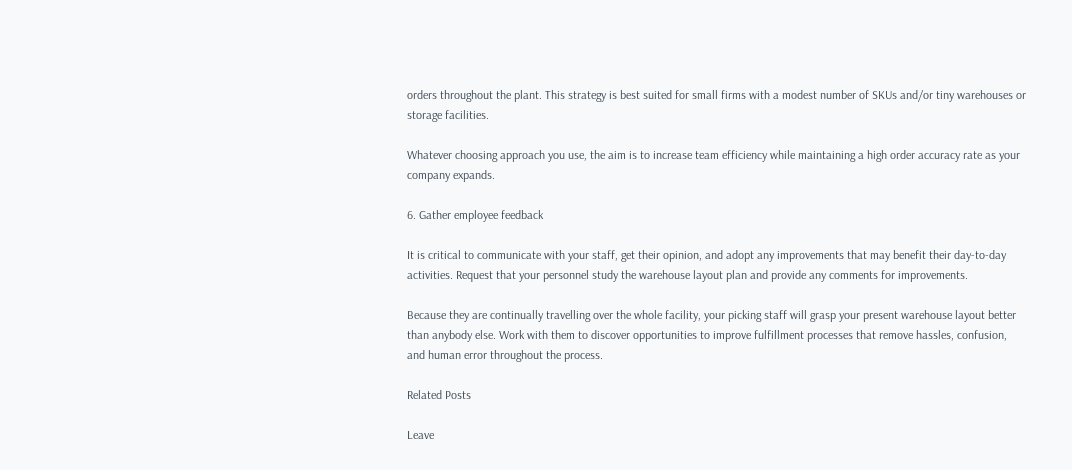orders throughout the plant. This strategy is best suited for small firms with a modest number of SKUs and/or tiny warehouses or storage facilities.

Whatever choosing approach you use, the aim is to increase team efficiency while maintaining a high order accuracy rate as your company expands.

6. Gather employee feedback

It is critical to communicate with your staff, get their opinion, and adopt any improvements that may benefit their day-to-day activities. Request that your personnel study the warehouse layout plan and provide any comments for improvements.

Because they are continually travelling over the whole facility, your picking staff will grasp your present warehouse layout better than anybody else. Work with them to discover opportunities to improve fulfillment processes that remove hassles, confusion, and human error throughout the process.

Related Posts

Leave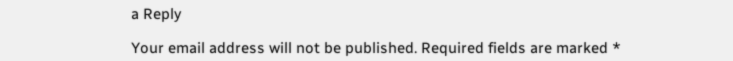a Reply

Your email address will not be published. Required fields are marked *